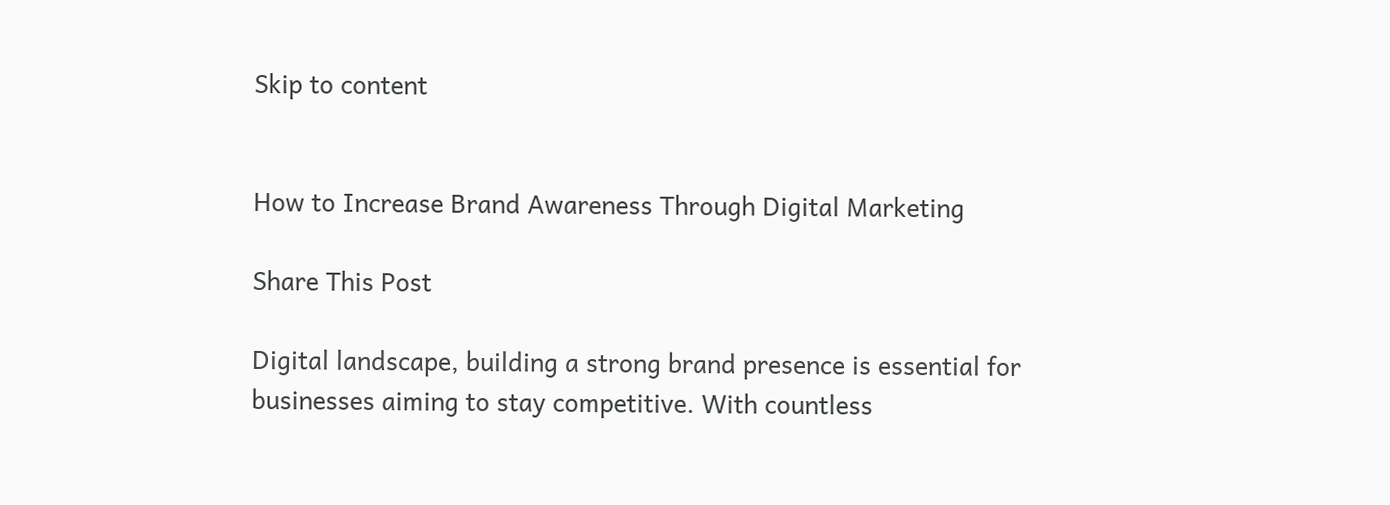Skip to content


How to Increase Brand Awareness Through Digital Marketing

Share This Post

Digital landscape, building a strong brand presence is essential for businesses aiming to stay competitive. With countless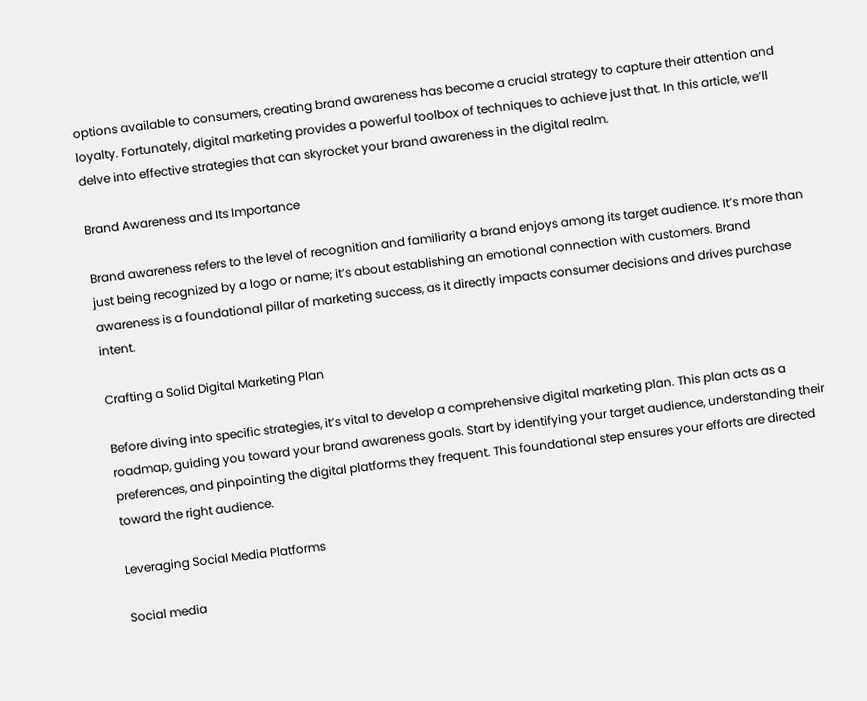options available to consumers, creating brand awareness has become a crucial strategy to capture their attention and loyalty. Fortunately, digital marketing provides a powerful toolbox of techniques to achieve just that. In this article, we’ll delve into effective strategies that can skyrocket your brand awareness in the digital realm.

Brand Awareness and Its Importance

Brand awareness refers to the level of recognition and familiarity a brand enjoys among its target audience. It’s more than just being recognized by a logo or name; it’s about establishing an emotional connection with customers. Brand awareness is a foundational pillar of marketing success, as it directly impacts consumer decisions and drives purchase intent.

Crafting a Solid Digital Marketing Plan

Before diving into specific strategies, it’s vital to develop a comprehensive digital marketing plan. This plan acts as a roadmap, guiding you toward your brand awareness goals. Start by identifying your target audience, understanding their preferences, and pinpointing the digital platforms they frequent. This foundational step ensures your efforts are directed toward the right audience.

Leveraging Social Media Platforms

Social media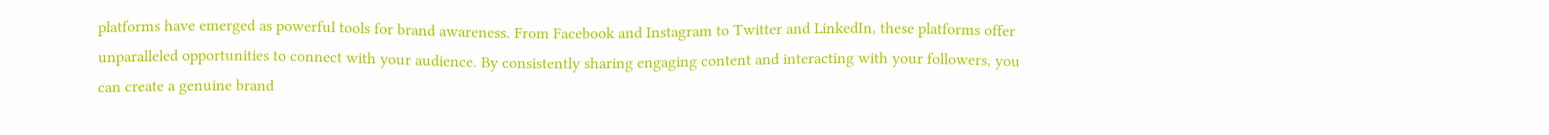platforms have emerged as powerful tools for brand awareness. From Facebook and Instagram to Twitter and LinkedIn, these platforms offer unparalleled opportunities to connect with your audience. By consistently sharing engaging content and interacting with your followers, you can create a genuine brand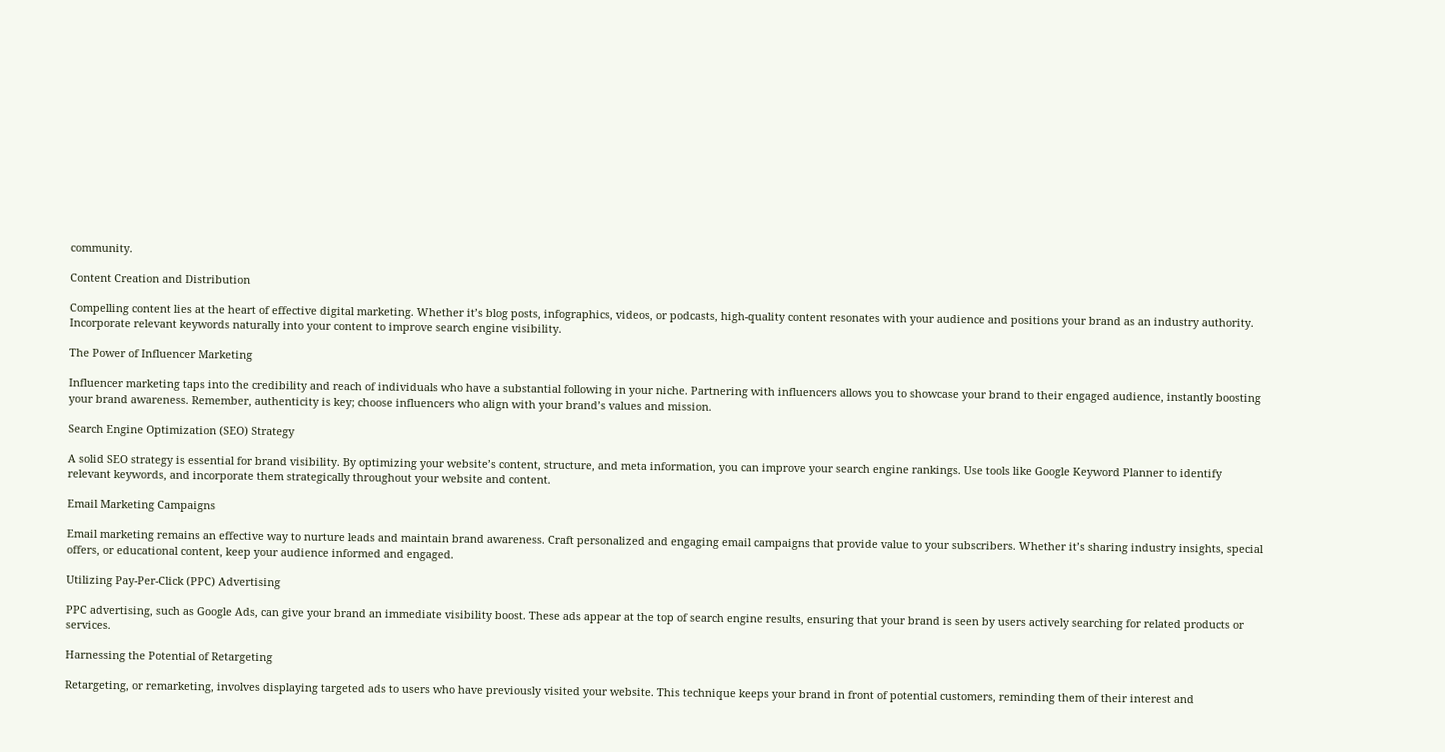community.

Content Creation and Distribution

Compelling content lies at the heart of effective digital marketing. Whether it’s blog posts, infographics, videos, or podcasts, high-quality content resonates with your audience and positions your brand as an industry authority. Incorporate relevant keywords naturally into your content to improve search engine visibility.

The Power of Influencer Marketing

Influencer marketing taps into the credibility and reach of individuals who have a substantial following in your niche. Partnering with influencers allows you to showcase your brand to their engaged audience, instantly boosting your brand awareness. Remember, authenticity is key; choose influencers who align with your brand’s values and mission.

Search Engine Optimization (SEO) Strategy

A solid SEO strategy is essential for brand visibility. By optimizing your website’s content, structure, and meta information, you can improve your search engine rankings. Use tools like Google Keyword Planner to identify relevant keywords, and incorporate them strategically throughout your website and content.

Email Marketing Campaigns

Email marketing remains an effective way to nurture leads and maintain brand awareness. Craft personalized and engaging email campaigns that provide value to your subscribers. Whether it’s sharing industry insights, special offers, or educational content, keep your audience informed and engaged.

Utilizing Pay-Per-Click (PPC) Advertising

PPC advertising, such as Google Ads, can give your brand an immediate visibility boost. These ads appear at the top of search engine results, ensuring that your brand is seen by users actively searching for related products or services.

Harnessing the Potential of Retargeting

Retargeting, or remarketing, involves displaying targeted ads to users who have previously visited your website. This technique keeps your brand in front of potential customers, reminding them of their interest and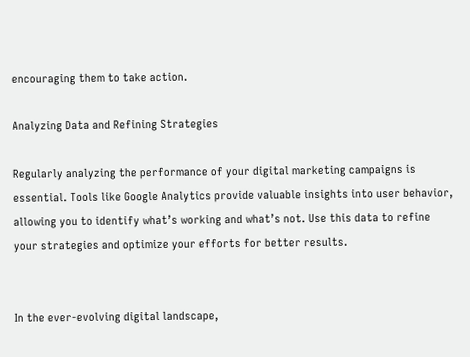encouraging them to take action.

Analyzing Data and Refining Strategies

Regularly analyzing the performance of your digital marketing campaigns is essential. Tools like Google Analytics provide valuable insights into user behavior, allowing you to identify what’s working and what’s not. Use this data to refine your strategies and optimize your efforts for better results.


In the ever-evolving digital landscape,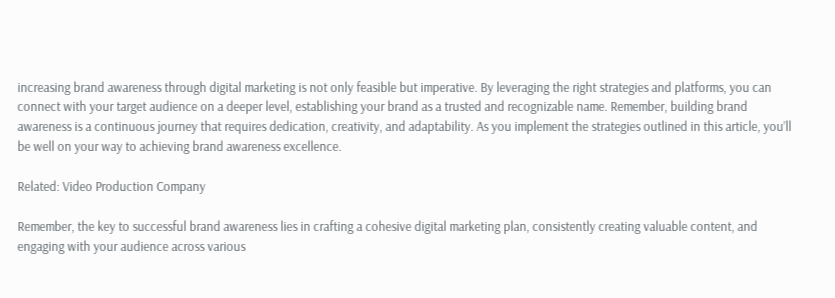increasing brand awareness through digital marketing is not only feasible but imperative. By leveraging the right strategies and platforms, you can connect with your target audience on a deeper level, establishing your brand as a trusted and recognizable name. Remember, building brand awareness is a continuous journey that requires dedication, creativity, and adaptability. As you implement the strategies outlined in this article, you’ll be well on your way to achieving brand awareness excellence.

Related: Video Production Company

Remember, the key to successful brand awareness lies in crafting a cohesive digital marketing plan, consistently creating valuable content, and engaging with your audience across various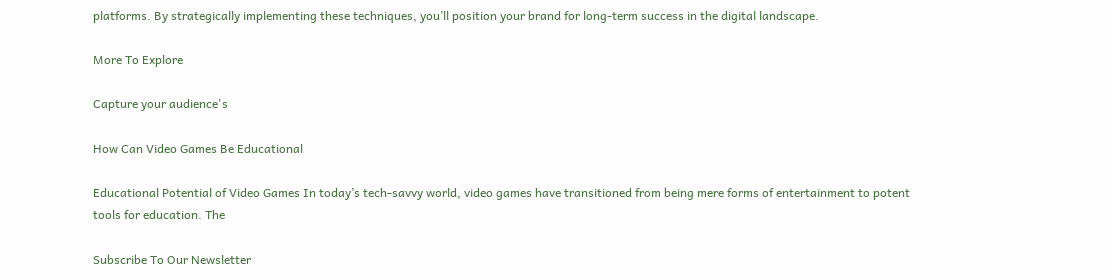platforms. By strategically implementing these techniques, you’ll position your brand for long-term success in the digital landscape.

More To Explore

Capture your audience's

How Can Video Games Be Educational

Educational Potential of Video Games In today’s tech-savvy world, video games have transitioned from being mere forms of entertainment to potent tools for education. The

Subscribe To Our Newsletter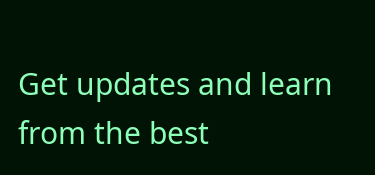Get updates and learn from the best